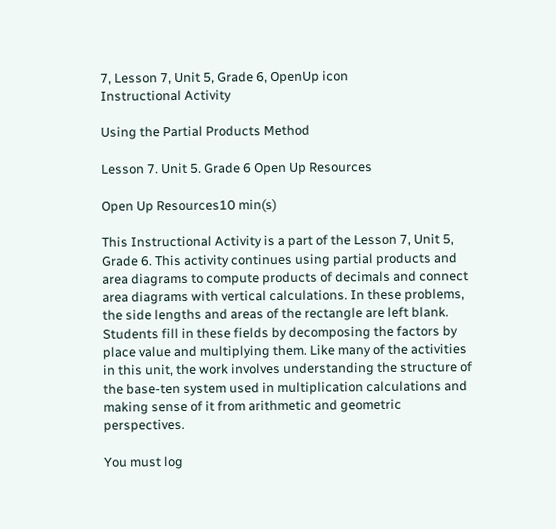7, Lesson 7, Unit 5, Grade 6, OpenUp icon
Instructional Activity

Using the Partial Products Method

Lesson 7. Unit 5. Grade 6 Open Up Resources

Open Up Resources10 min(s)

This Instructional Activity is a part of the Lesson 7, Unit 5, Grade 6. This activity continues using partial products and area diagrams to compute products of decimals and connect area diagrams with vertical calculations. In these problems, the side lengths and areas of the rectangle are left blank. Students fill in these fields by decomposing the factors by place value and multiplying them. Like many of the activities in this unit, the work involves understanding the structure of the base-ten system used in multiplication calculations and making sense of it from arithmetic and geometric perspectives.

You must log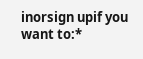inorsign upif you want to:*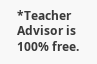*Teacher Advisor is 100% free.